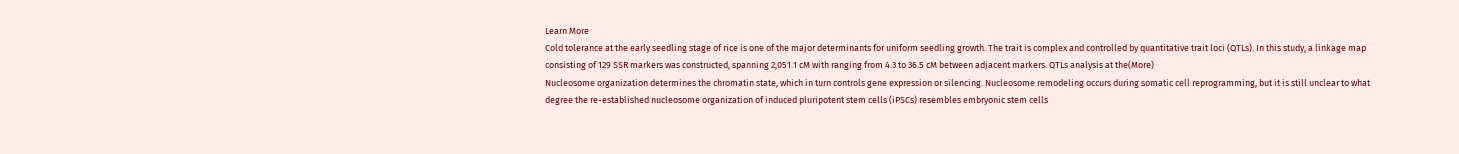Learn More
Cold tolerance at the early seedling stage of rice is one of the major determinants for uniform seedling growth. The trait is complex and controlled by quantitative trait loci (QTLs). In this study, a linkage map consisting of 129 SSR markers was constructed, spanning 2,051.1 cM with ranging from 4.3 to 36.5 cM between adjacent markers. QTLs analysis at the(More)
Nucleosome organization determines the chromatin state, which in turn controls gene expression or silencing. Nucleosome remodeling occurs during somatic cell reprogramming, but it is still unclear to what degree the re-established nucleosome organization of induced pluripotent stem cells (iPSCs) resembles embryonic stem cells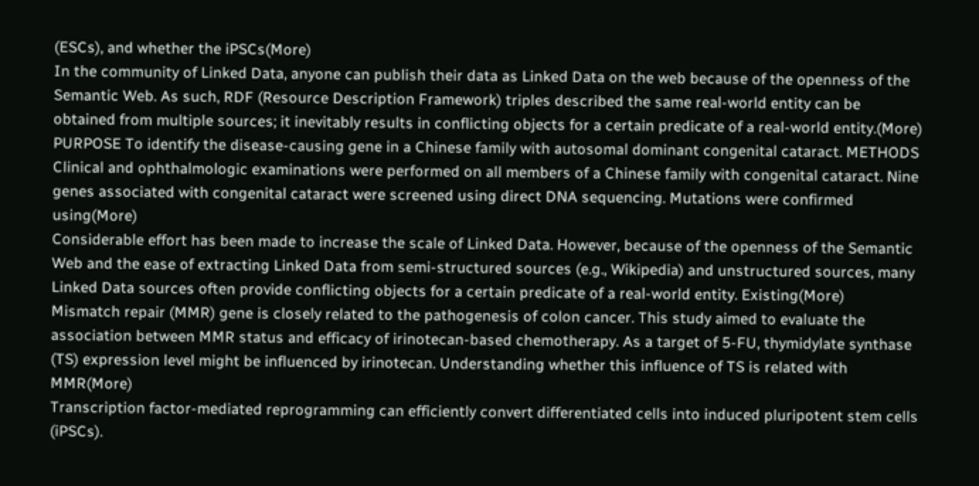(ESCs), and whether the iPSCs(More)
In the community of Linked Data, anyone can publish their data as Linked Data on the web because of the openness of the Semantic Web. As such, RDF (Resource Description Framework) triples described the same real-world entity can be obtained from multiple sources; it inevitably results in conflicting objects for a certain predicate of a real-world entity.(More)
PURPOSE To identify the disease-causing gene in a Chinese family with autosomal dominant congenital cataract. METHODS Clinical and ophthalmologic examinations were performed on all members of a Chinese family with congenital cataract. Nine genes associated with congenital cataract were screened using direct DNA sequencing. Mutations were confirmed using(More)
Considerable effort has been made to increase the scale of Linked Data. However, because of the openness of the Semantic Web and the ease of extracting Linked Data from semi-structured sources (e.g., Wikipedia) and unstructured sources, many Linked Data sources often provide conflicting objects for a certain predicate of a real-world entity. Existing(More)
Mismatch repair (MMR) gene is closely related to the pathogenesis of colon cancer. This study aimed to evaluate the association between MMR status and efficacy of irinotecan-based chemotherapy. As a target of 5-FU, thymidylate synthase (TS) expression level might be influenced by irinotecan. Understanding whether this influence of TS is related with MMR(More)
Transcription factor-mediated reprogramming can efficiently convert differentiated cells into induced pluripotent stem cells (iPSCs).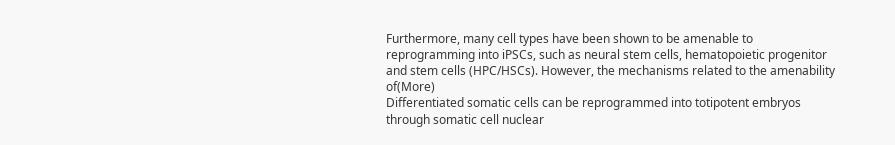Furthermore, many cell types have been shown to be amenable to reprogramming into iPSCs, such as neural stem cells, hematopoietic progenitor and stem cells (HPC/HSCs). However, the mechanisms related to the amenability of(More)
Differentiated somatic cells can be reprogrammed into totipotent embryos through somatic cell nuclear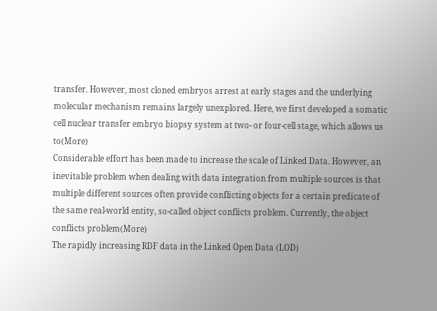transfer. However, most cloned embryos arrest at early stages and the underlying molecular mechanism remains largely unexplored. Here, we first developed a somatic cell nuclear transfer embryo biopsy system at two- or four-cell stage, which allows us to(More)
Considerable effort has been made to increase the scale of Linked Data. However, an inevitable problem when dealing with data integration from multiple sources is that multiple different sources often provide conflicting objects for a certain predicate of the same real-world entity, so-called object conflicts problem. Currently, the object conflicts problem(More)
The rapidly increasing RDF data in the Linked Open Data (LOD)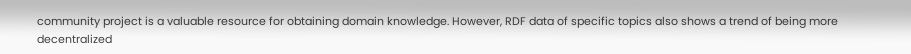community project is a valuable resource for obtaining domain knowledge. However, RDF data of specific topics also shows a trend of being more decentralized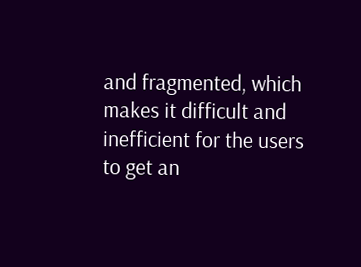and fragmented, which makes it difficult and inefficient for the users to get an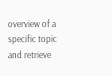overview of a specific topic and retrieve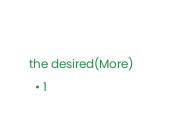the desired(More)
  • 1